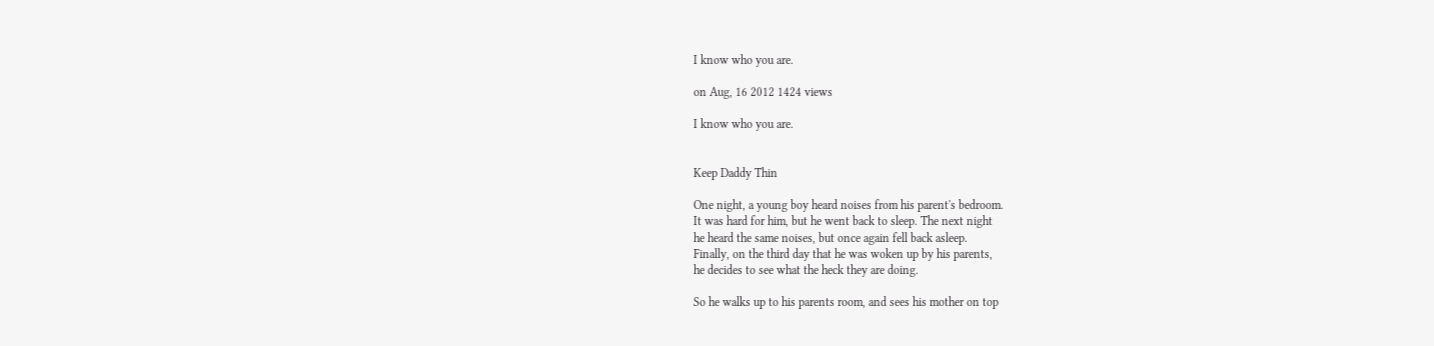I know who you are.

on Aug, 16 2012 1424 views

I know who you are.


Keep Daddy Thin

One night, a young boy heard noises from his parent's bedroom.
It was hard for him, but he went back to sleep. The next night
he heard the same noises, but once again fell back asleep.
Finally, on the third day that he was woken up by his parents,
he decides to see what the heck they are doing.

So he walks up to his parents room, and sees his mother on top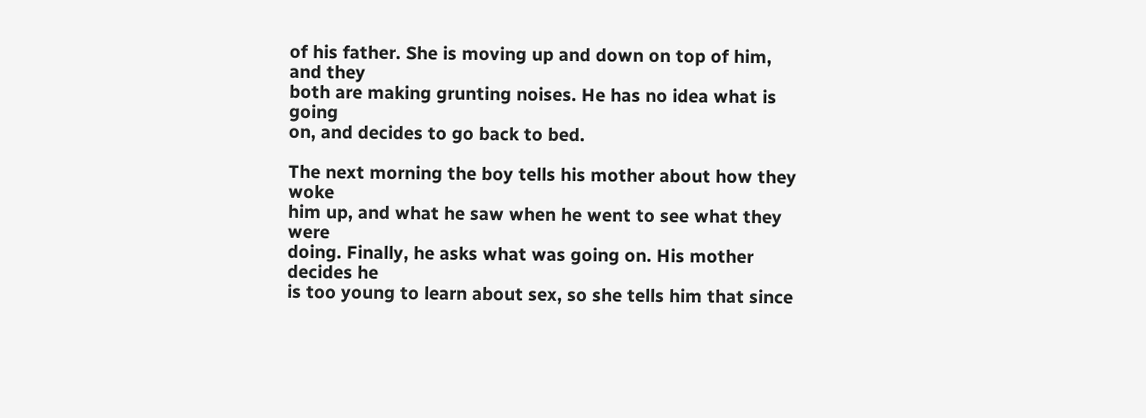of his father. She is moving up and down on top of him, and they
both are making grunting noises. He has no idea what is going
on, and decides to go back to bed.

The next morning the boy tells his mother about how they woke
him up, and what he saw when he went to see what they were
doing. Finally, he asks what was going on. His mother decides he
is too young to learn about sex, so she tells him that since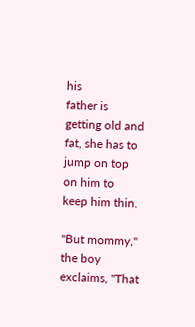his
father is getting old and fat, she has to jump on top on him to
keep him thin.

"But mommy," the boy exclaims, "That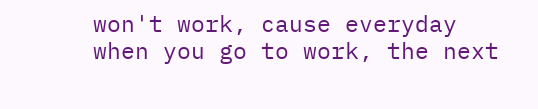won't work, cause everyday
when you go to work, the next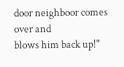door neighboor comes over and
blows him back up!"